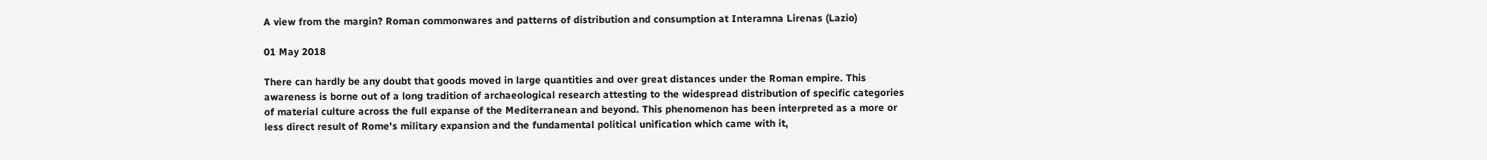A view from the margin? Roman commonwares and patterns of distribution and consumption at Interamna Lirenas (Lazio)

01 May 2018

There can hardly be any doubt that goods moved in large quantities and over great distances under the Roman empire. This awareness is borne out of a long tradition of archaeological research attesting to the widespread distribution of specific categories of material culture across the full expanse of the Mediterranean and beyond. This phenomenon has been interpreted as a more or less direct result of Rome's military expansion and the fundamental political unification which came with it,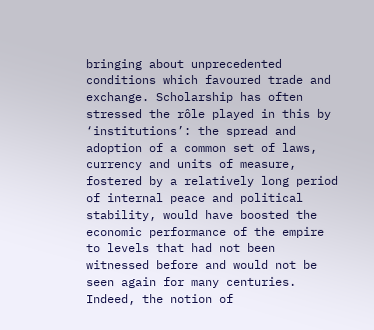bringing about unprecedented conditions which favoured trade and exchange. Scholarship has often stressed the rôle played in this by ‘institutions’: the spread and adoption of a common set of laws, currency and units of measure, fostered by a relatively long period of internal peace and political stability, would have boosted the economic performance of the empire to levels that had not been witnessed before and would not be seen again for many centuries. Indeed, the notion of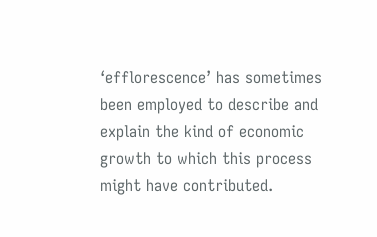‘efflorescence’ has sometimes been employed to describe and explain the kind of economic growth to which this process might have contributed.